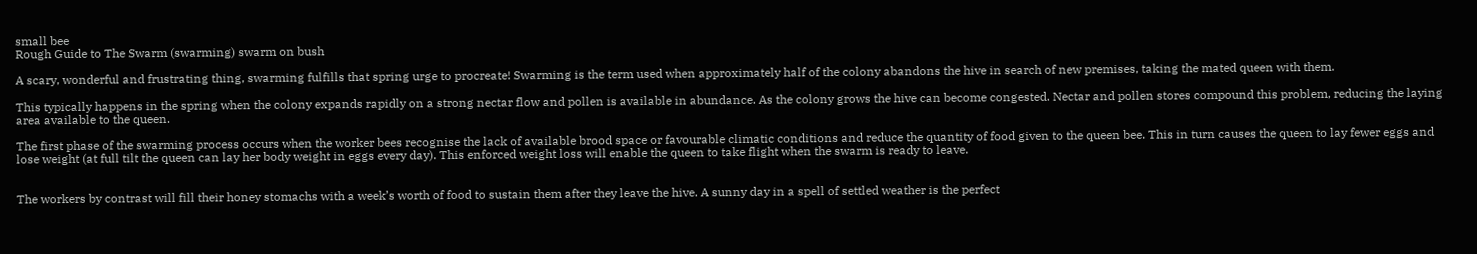small bee
Rough Guide to The Swarm (swarming) swarm on bush

A scary, wonderful and frustrating thing, swarming fulfills that spring urge to procreate! Swarming is the term used when approximately half of the colony abandons the hive in search of new premises, taking the mated queen with them.

This typically happens in the spring when the colony expands rapidly on a strong nectar flow and pollen is available in abundance. As the colony grows the hive can become congested. Nectar and pollen stores compound this problem, reducing the laying area available to the queen.

The first phase of the swarming process occurs when the worker bees recognise the lack of available brood space or favourable climatic conditions and reduce the quantity of food given to the queen bee. This in turn causes the queen to lay fewer eggs and lose weight (at full tilt the queen can lay her body weight in eggs every day). This enforced weight loss will enable the queen to take flight when the swarm is ready to leave.


The workers by contrast will fill their honey stomachs with a week’s worth of food to sustain them after they leave the hive. A sunny day in a spell of settled weather is the perfect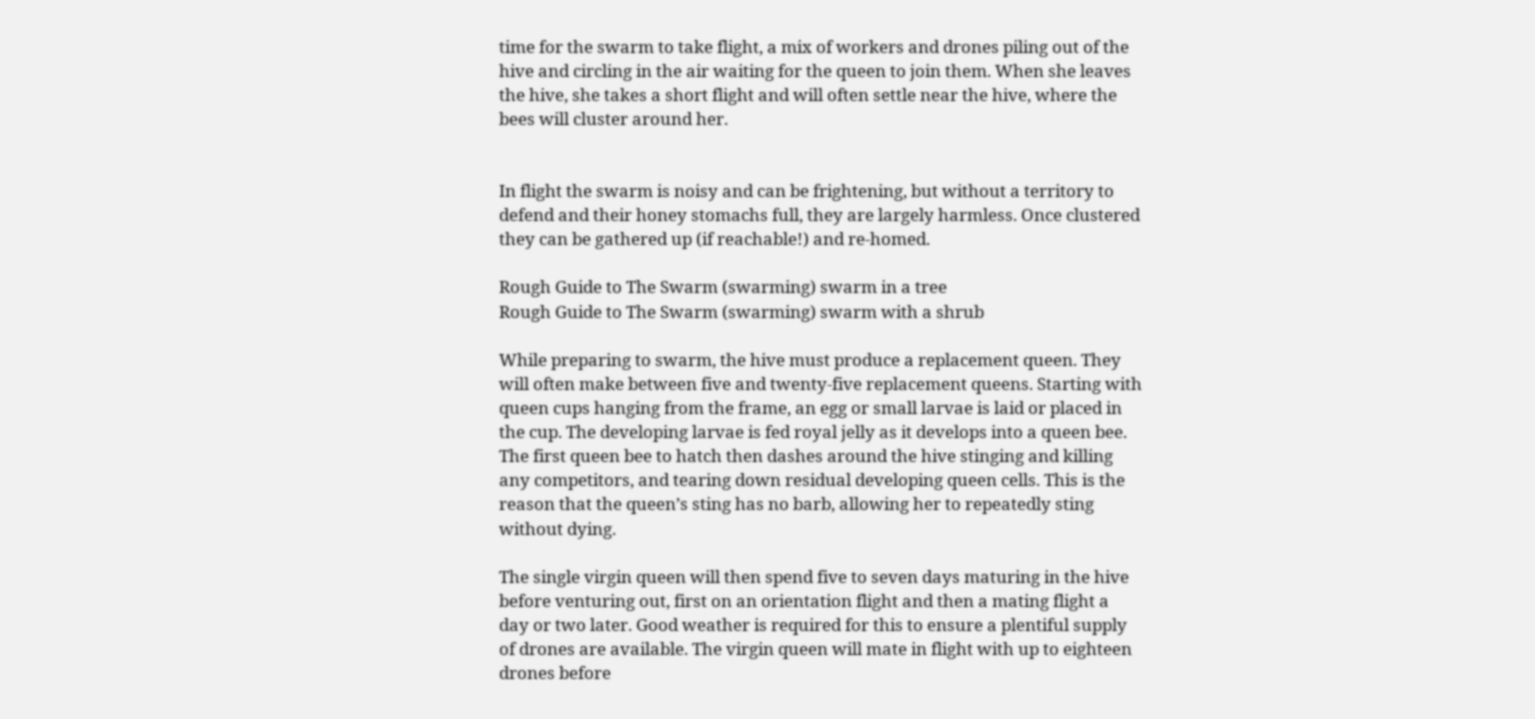time for the swarm to take flight, a mix of workers and drones piling out of the hive and circling in the air waiting for the queen to join them. When she leaves the hive, she takes a short flight and will often settle near the hive, where the bees will cluster around her.


In flight the swarm is noisy and can be frightening, but without a territory to defend and their honey stomachs full, they are largely harmless. Once clustered they can be gathered up (if reachable!) and re-homed.

Rough Guide to The Swarm (swarming) swarm in a tree
Rough Guide to The Swarm (swarming) swarm with a shrub

While preparing to swarm, the hive must produce a replacement queen. They will often make between five and twenty-five replacement queens. Starting with queen cups hanging from the frame, an egg or small larvae is laid or placed in the cup. The developing larvae is fed royal jelly as it develops into a queen bee. The first queen bee to hatch then dashes around the hive stinging and killing any competitors, and tearing down residual developing queen cells. This is the reason that the queen’s sting has no barb, allowing her to repeatedly sting without dying.

The single virgin queen will then spend five to seven days maturing in the hive before venturing out, first on an orientation flight and then a mating flight a day or two later. Good weather is required for this to ensure a plentiful supply of drones are available. The virgin queen will mate in flight with up to eighteen drones before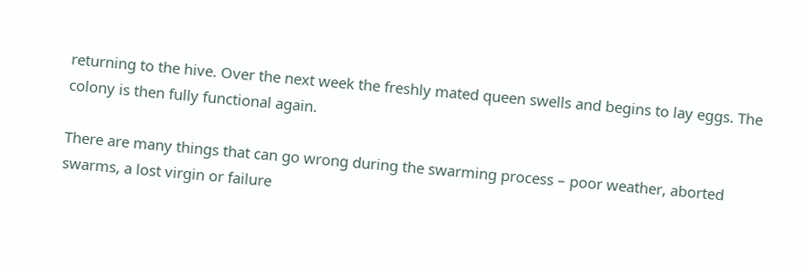returning to the hive. Over the next week the freshly mated queen swells and begins to lay eggs. The colony is then fully functional again.

There are many things that can go wrong during the swarming process – poor weather, aborted swarms, a lost virgin or failure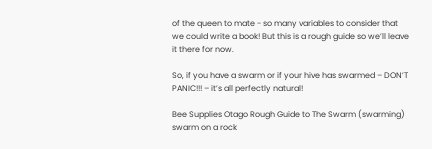of the queen to mate - so many variables to consider that we could write a book! But this is a rough guide so we’ll leave it there for now.

So, if you have a swarm or if your hive has swarmed – DON’T PANIC!!! – it’s all perfectly natural!

Bee Supplies Otago Rough Guide to The Swarm (swarming) swarm on a rock